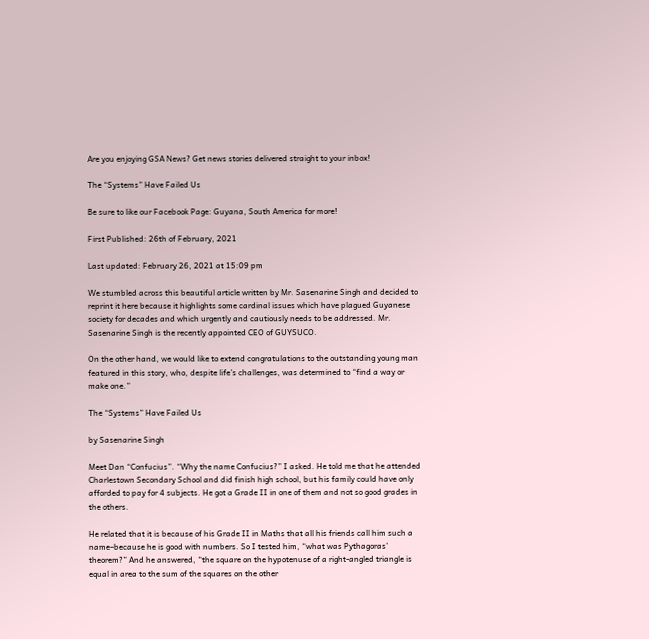Are you enjoying GSA News? Get news stories delivered straight to your inbox!

The “Systems” Have Failed Us

Be sure to like our Facebook Page: Guyana, South America for more!

First Published: 26th of February, 2021

Last updated: February 26, 2021 at 15:09 pm

We stumbled across this beautiful article written by Mr. Sasenarine Singh and decided to reprint it here because it highlights some cardinal issues which have plagued Guyanese society for decades and which urgently and cautiously needs to be addressed. Mr. Sasenarine Singh is the recently appointed CEO of GUYSUCO.

On the other hand, we would like to extend congratulations to the outstanding young man featured in this story, who, despite life’s challenges, was determined to “find a way or make one.”

The “Systems” Have Failed Us

by Sasenarine Singh

Meet Dan “Confucius”. “Why the name Confucius?” I asked. He told me that he attended Charlestown Secondary School and did finish high school, but his family could have only afforded to pay for 4 subjects. He got a Grade II in one of them and not so good grades in the others.

He related that it is because of his Grade II in Maths that all his friends call him such a name–because he is good with numbers. So I tested him, “what was Pythagoras’ theorem?” And he answered, “the square on the hypotenuse of a right-angled triangle is equal in area to the sum of the squares on the other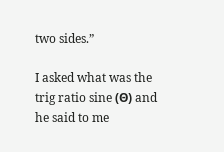two sides.”

I asked what was the trig ratio sine (Θ) and he said to me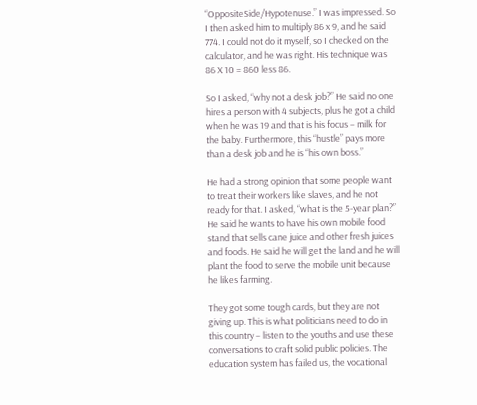“OppositeSide/Hypotenuse.” I was impressed. So I then asked him to multiply 86 x 9, and he said 774. I could not do it myself, so I checked on the calculator, and he was right. His technique was 86 X 10 = 860 less 86.

So I asked, “why not a desk job?” He said no one hires a person with 4 subjects, plus he got a child when he was 19 and that is his focus – milk for the baby. Furthermore, this “hustle” pays more than a desk job and he is “his own boss.”

He had a strong opinion that some people want to treat their workers like slaves, and he not ready for that. I asked, “what is the 5-year plan?” He said he wants to have his own mobile food stand that sells cane juice and other fresh juices and foods. He said he will get the land and he will plant the food to serve the mobile unit because he likes farming.

They got some tough cards, but they are not giving up. This is what politicians need to do in this country – listen to the youths and use these conversations to craft solid public policies. The education system has failed us, the vocational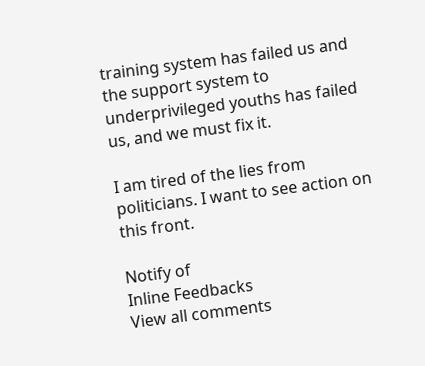training system has failed us and the support system to underprivileged youths has failed us, and we must fix it.

I am tired of the lies from politicians. I want to see action on this front.

Notify of
Inline Feedbacks
View all comments